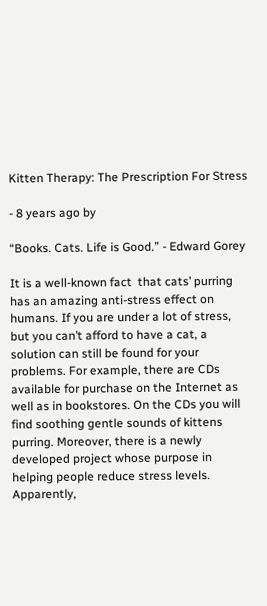Kitten Therapy: The Prescription For Stress

- 8 years ago by

“Books. Cats. Life is Good.” - Edward Gorey

It is a well-known fact  that cats’ purring has an amazing anti-stress effect on humans. If you are under a lot of stress, but you can’t afford to have a cat, a solution can still be found for your problems. For example, there are CDs available for purchase on the Internet as well as in bookstores. On the CDs you will find soothing gentle sounds of kittens purring. Moreover, there is a newly developed project whose purpose in helping people reduce stress levels. Apparently,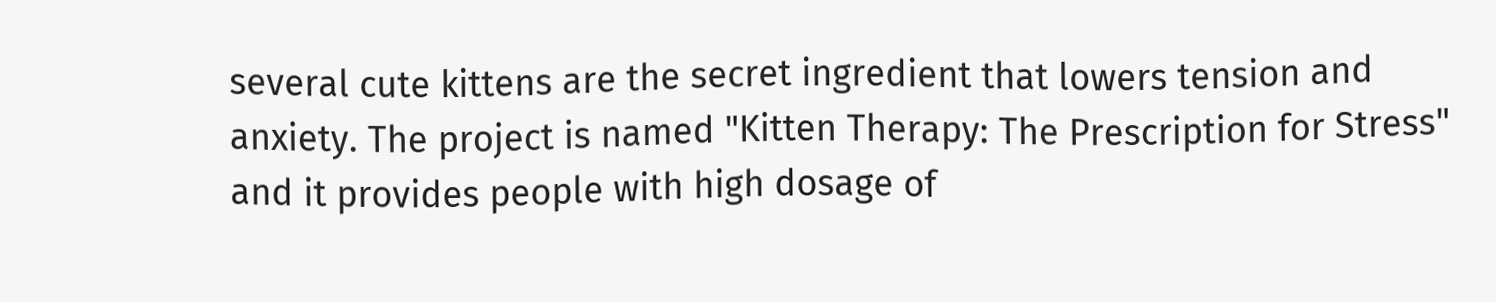several cute kittens are the secret ingredient that lowers tension and anxiety. The project is named "Kitten Therapy: The Prescription for Stress" and it provides people with high dosage of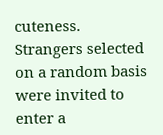cuteness. Strangers selected on a random basis were invited to enter a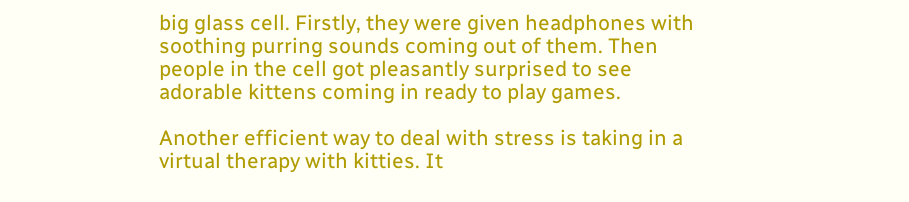big glass cell. Firstly, they were given headphones with soothing purring sounds coming out of them. Then people in the cell got pleasantly surprised to see adorable kittens coming in ready to play games.

Another efficient way to deal with stress is taking in a virtual therapy with kitties. It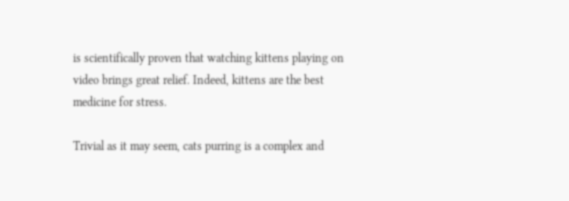is scientifically proven that watching kittens playing on video brings great relief. Indeed, kittens are the best medicine for stress.

Trivial as it may seem, cats purring is a complex and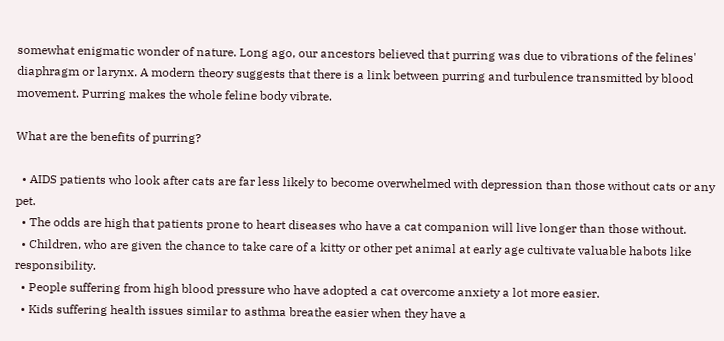somewhat enigmatic wonder of nature. Long ago, our ancestors believed that purring was due to vibrations of the felines' diaphragm or larynx. A modern theory suggests that there is a link between purring and turbulence transmitted by blood movement. Purring makes the whole feline body vibrate.

What are the benefits of purring?

  • AIDS patients who look after cats are far less likely to become overwhelmed with depression than those without cats or any pet.
  • The odds are high that patients prone to heart diseases who have a cat companion will live longer than those without.
  • Children, who are given the chance to take care of a kitty or other pet animal at early age cultivate valuable habots like responsibility.
  • People suffering from high blood pressure who have adopted a cat overcome anxiety a lot more easier.
  • Kids suffering health issues similar to asthma breathe easier when they have a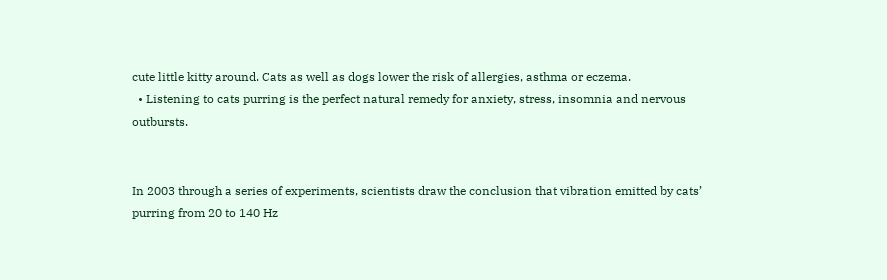cute little kitty around. Cats as well as dogs lower the risk of allergies, asthma or eczema.
  • Listening to cats purring is the perfect natural remedy for anxiety, stress, insomnia and nervous outbursts.


In 2003 through a series of experiments, scientists draw the conclusion that vibration emitted by cats’ purring from 20 to 140 Hz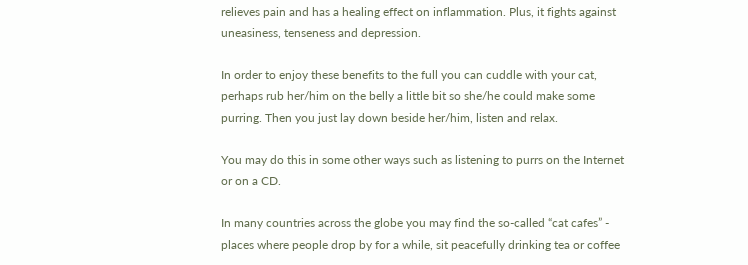relieves pain and has a healing effect on inflammation. Plus, it fights against uneasiness, tenseness and depression.

In order to enjoy these benefits to the full you can cuddle with your cat, perhaps rub her/him on the belly a little bit so she/he could make some purring. Then you just lay down beside her/him, listen and relax.

You may do this in some other ways such as listening to purrs on the Internet or on a CD.

In many countries across the globe you may find the so-called “cat cafes” - places where people drop by for a while, sit peacefully drinking tea or coffee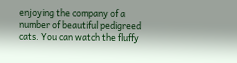enjoying the company of a number of beautiful pedigreed cats. You can watch the fluffy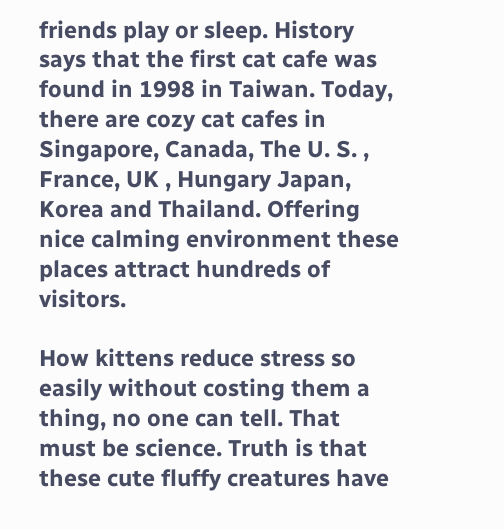friends play or sleep. History says that the first cat cafe was found in 1998 in Taiwan. Today, there are cozy cat cafes in Singapore, Canada, The U. S. , France, UK , Hungary Japan, Korea and Thailand. Offering nice calming environment these places attract hundreds of visitors.

How kittens reduce stress so easily without costing them a thing, no one can tell. That must be science. Truth is that these cute fluffy creatures have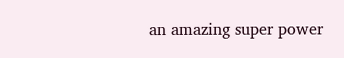an amazing super power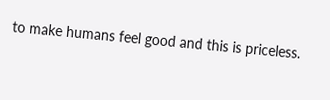to make humans feel good and this is priceless.